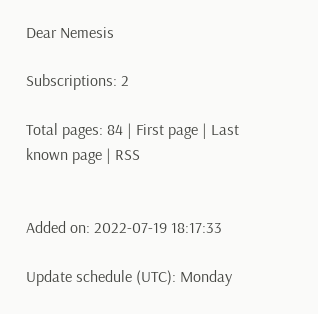Dear Nemesis

Subscriptions: 2

Total pages: 84 | First page | Last known page | RSS


Added on: 2022-07-19 18:17:33

Update schedule (UTC): Monday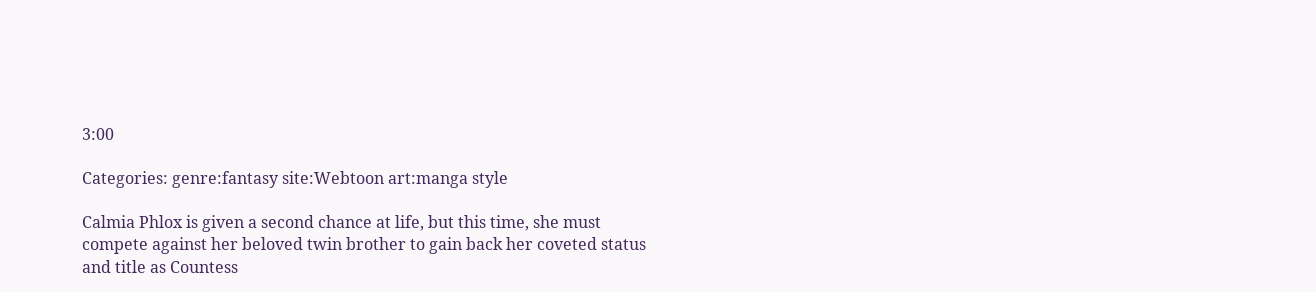3:00

Categories: genre:fantasy site:Webtoon art:manga style

Calmia Phlox is given a second chance at life, but this time, she must compete against her beloved twin brother to gain back her coveted status and title as Countess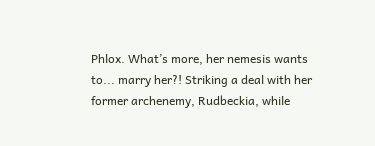Phlox. What’s more, her nemesis wants to... marry her?! Striking a deal with her former archenemy, Rudbeckia, while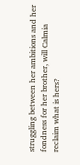struggling between her ambitions and her fondness for her brother, will Calmia reclaim what is hers?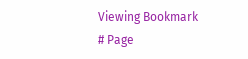Viewing Bookmark
# Page